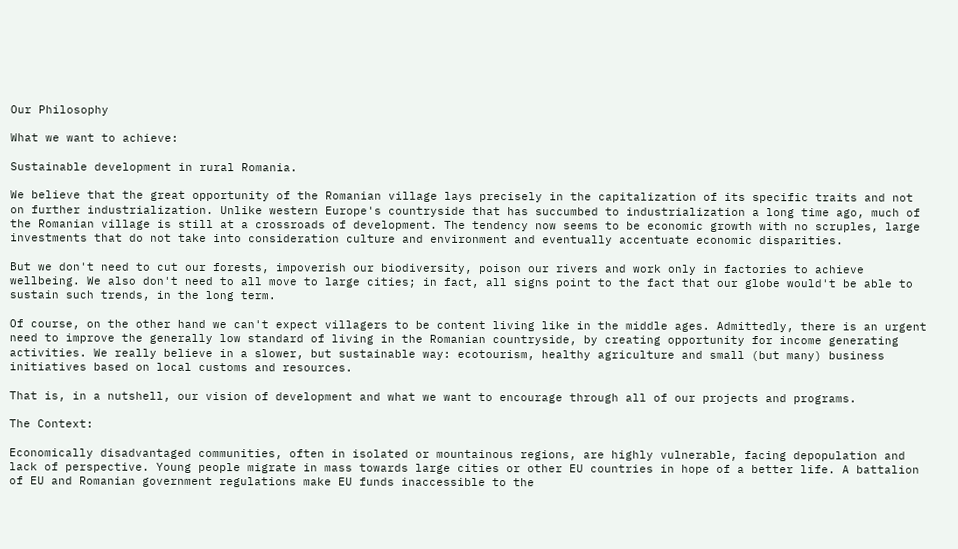Our Philosophy

What we want to achieve:

Sustainable development in rural Romania.

We believe that the great opportunity of the Romanian village lays precisely in the capitalization of its specific traits and not on further industrialization. Unlike western Europe's countryside that has succumbed to industrialization a long time ago, much of the Romanian village is still at a crossroads of development. The tendency now seems to be economic growth with no scruples, large investments that do not take into consideration culture and environment and eventually accentuate economic disparities.

But we don't need to cut our forests, impoverish our biodiversity, poison our rivers and work only in factories to achieve wellbeing. We also don't need to all move to large cities; in fact, all signs point to the fact that our globe would't be able to sustain such trends, in the long term.

Of course, on the other hand we can't expect villagers to be content living like in the middle ages. Admittedly, there is an urgent need to improve the generally low standard of living in the Romanian countryside, by creating opportunity for income generating activities. We really believe in a slower, but sustainable way: ecotourism, healthy agriculture and small (but many) business initiatives based on local customs and resources.

That is, in a nutshell, our vision of development and what we want to encourage through all of our projects and programs.

The Context:

Economically disadvantaged communities, often in isolated or mountainous regions, are highly vulnerable, facing depopulation and lack of perspective. Young people migrate in mass towards large cities or other EU countries in hope of a better life. A battalion of EU and Romanian government regulations make EU funds inaccessible to the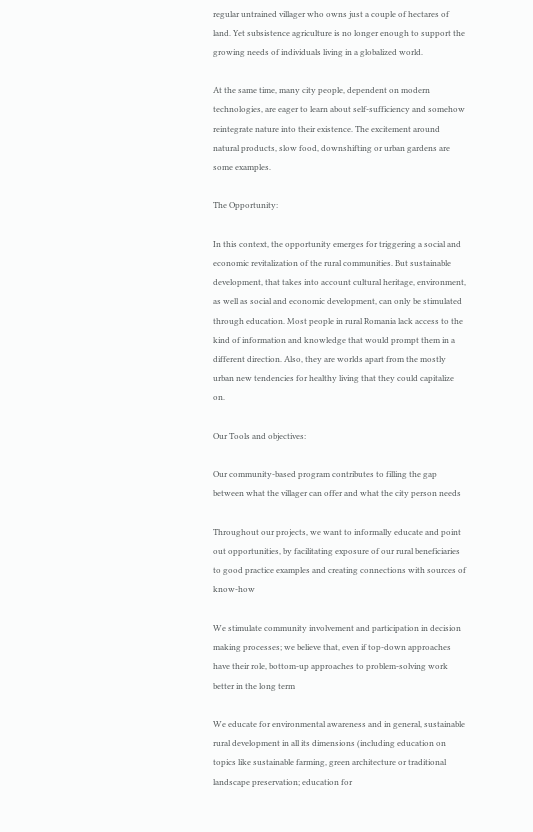regular untrained villager who owns just a couple of hectares of land. Yet subsistence agriculture is no longer enough to support the growing needs of individuals living in a globalized world.

At the same time, many city people, dependent on modern technologies, are eager to learn about self-sufficiency and somehow reintegrate nature into their existence. The excitement around natural products, slow food, downshifting or urban gardens are some examples.

The Opportunity:

In this context, the opportunity emerges for triggering a social and economic revitalization of the rural communities. But sustainable development, that takes into account cultural heritage, environment, as well as social and economic development, can only be stimulated through education. Most people in rural Romania lack access to the kind of information and knowledge that would prompt them in a different direction. Also, they are worlds apart from the mostly urban new tendencies for healthy living that they could capitalize on.

Our Tools and objectives:

Our community-based program contributes to filling the gap between what the villager can offer and what the city person needs

Throughout our projects, we want to informally educate and point out opportunities, by facilitating exposure of our rural beneficiaries to good practice examples and creating connections with sources of know-how

We stimulate community involvement and participation in decision making processes; we believe that, even if top-down approaches have their role, bottom-up approaches to problem-solving work better in the long term

We educate for environmental awareness and in general, sustainable rural development in all its dimensions (including education on topics like sustainable farming, green architecture or traditional landscape preservation; education for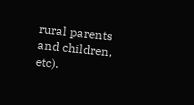rural parents and children, etc).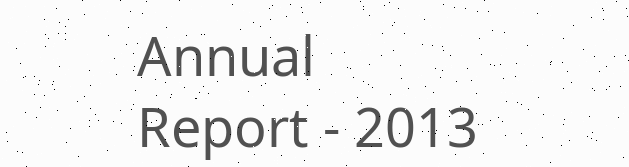Annual Report - 2013